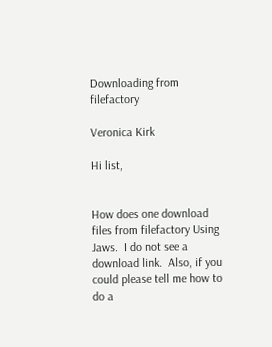Downloading from filefactory

Veronica Kirk

Hi list,


How does one download files from filefactory Using Jaws.  I do not see a download link.  Also, if you could please tell me how to do a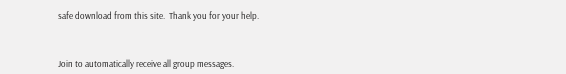safe download from this site.  Thank you for your help.



Join to automatically receive all group messages.